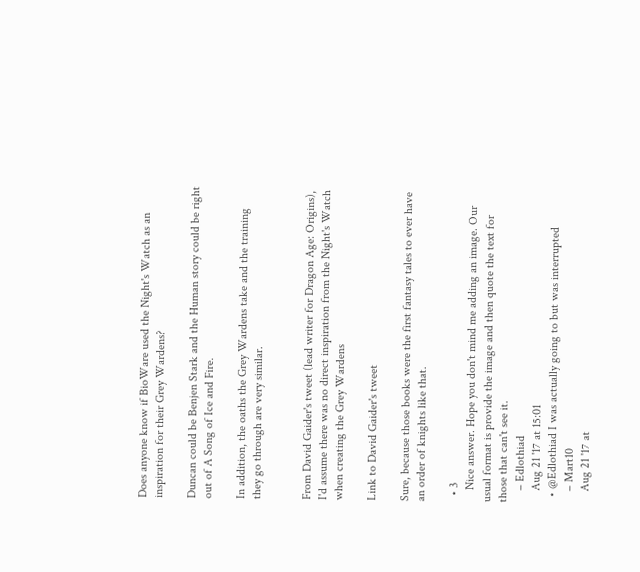Does anyone know if BioWare used the Night's Watch as an inspiration for their Grey Wardens?

Duncan could be Benjen Stark and the Human story could be right out of A Song of Ice and Fire.

In addition, the oaths the Grey Wardens take and the training they go through are very similar.


From David Gaider's tweet (lead writer for Dragon Age: Origins), I'd assume there was no direct inspiration from the Night's Watch when creating the Grey Wardens

Link to David Gaider's tweet

Sure, because those books were the first fantasy tales to ever have an order of knights like that.

  • 3
    Nice answer. Hope you don't mind me adding an image. Our usual format is provide the image and then quote the text for those that can't see it.
    – Edlothiad
    Aug 21 '17 at 15:01
  • @Edlothiad I was actually going to but was interrupted
    – Mart10
    Aug 21 '17 at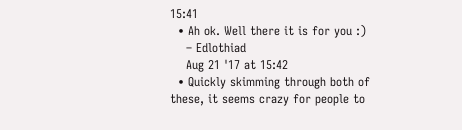15:41
  • Ah ok. Well there it is for you :)
    – Edlothiad
    Aug 21 '17 at 15:42
  • Quickly skimming through both of these, it seems crazy for people to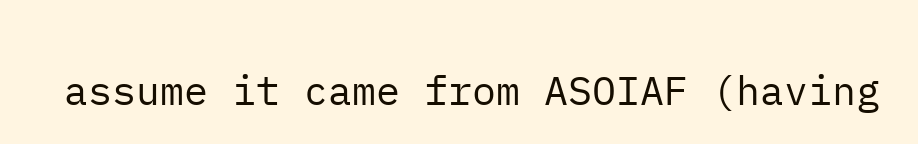assume it came from ASOIAF (having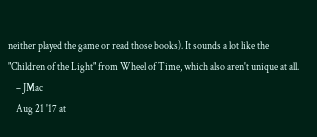neither played the game or read those books). It sounds a lot like the "Children of the Light" from Wheel of Time, which also aren't unique at all.
    – JMac
    Aug 21 '17 at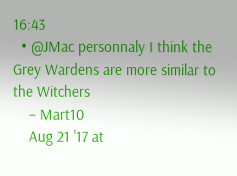16:43
  • @JMac personnaly I think the Grey Wardens are more similar to the Witchers
    – Mart10
    Aug 21 '17 at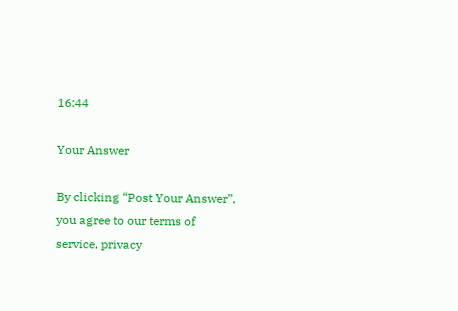16:44

Your Answer

By clicking “Post Your Answer”, you agree to our terms of service, privacy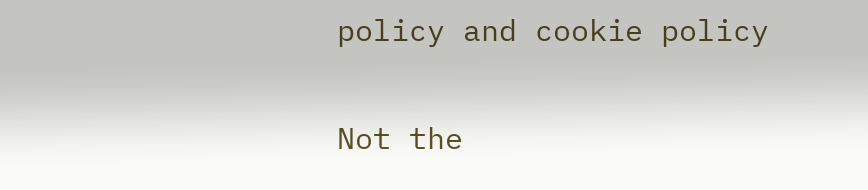policy and cookie policy

Not the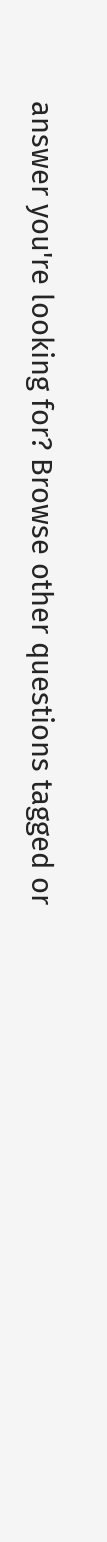answer you're looking for? Browse other questions tagged or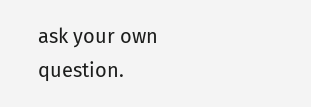ask your own question.